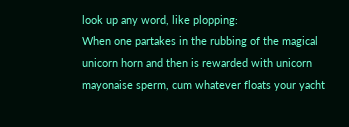look up any word, like plopping:
When one partakes in the rubbing of the magical unicorn horn and then is rewarded with unicorn mayonaise sperm, cum whatever floats your yacht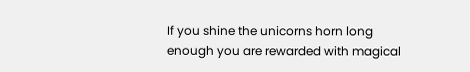If you shine the unicorns horn long enough you are rewarded with magical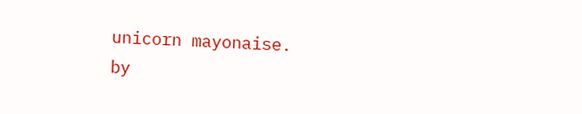unicorn mayonaise.
by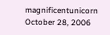magnificentunicorn October 28, 2006